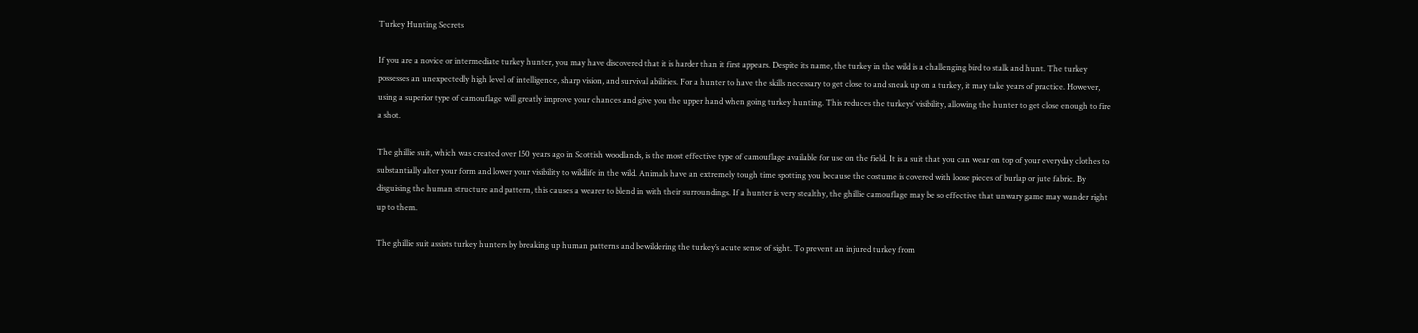Turkey Hunting Secrets

If you are a novice or intermediate turkey hunter, you may have discovered that it is harder than it first appears. Despite its name, the turkey in the wild is a challenging bird to stalk and hunt. The turkey possesses an unexpectedly high level of intelligence, sharp vision, and survival abilities. For a hunter to have the skills necessary to get close to and sneak up on a turkey, it may take years of practice. However, using a superior type of camouflage will greatly improve your chances and give you the upper hand when going turkey hunting. This reduces the turkeys’ visibility, allowing the hunter to get close enough to fire a shot.

The ghillie suit, which was created over 150 years ago in Scottish woodlands, is the most effective type of camouflage available for use on the field. It is a suit that you can wear on top of your everyday clothes to substantially alter your form and lower your visibility to wildlife in the wild. Animals have an extremely tough time spotting you because the costume is covered with loose pieces of burlap or jute fabric. By disguising the human structure and pattern, this causes a wearer to blend in with their surroundings. If a hunter is very stealthy, the ghillie camouflage may be so effective that unwary game may wander right up to them.

The ghillie suit assists turkey hunters by breaking up human patterns and bewildering the turkey’s acute sense of sight. To prevent an injured turkey from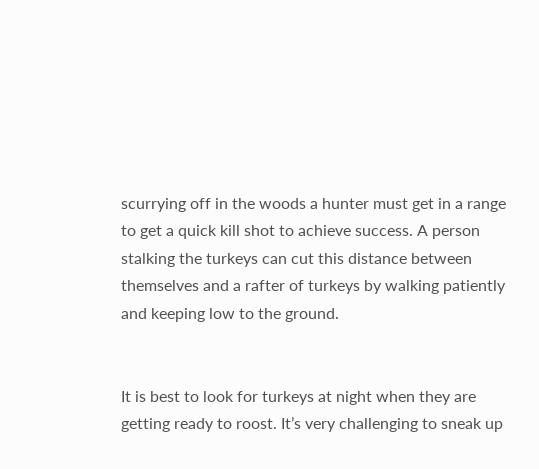scurrying off in the woods a hunter must get in a range to get a quick kill shot to achieve success. A person stalking the turkeys can cut this distance between themselves and a rafter of turkeys by walking patiently and keeping low to the ground.


It is best to look for turkeys at night when they are getting ready to roost. It’s very challenging to sneak up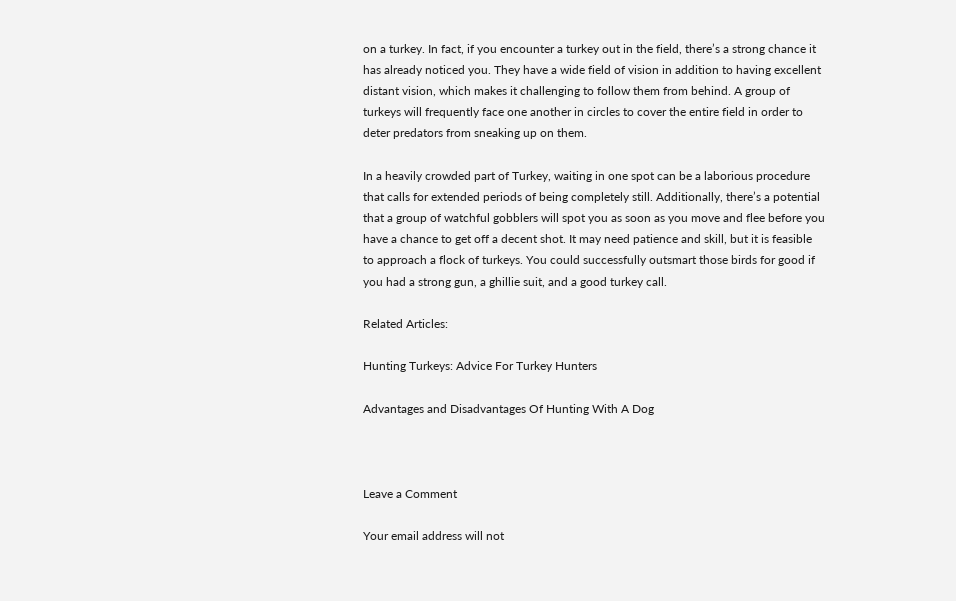on a turkey. In fact, if you encounter a turkey out in the field, there’s a strong chance it has already noticed you. They have a wide field of vision in addition to having excellent distant vision, which makes it challenging to follow them from behind. A group of turkeys will frequently face one another in circles to cover the entire field in order to deter predators from sneaking up on them.

In a heavily crowded part of Turkey, waiting in one spot can be a laborious procedure that calls for extended periods of being completely still. Additionally, there’s a potential that a group of watchful gobblers will spot you as soon as you move and flee before you have a chance to get off a decent shot. It may need patience and skill, but it is feasible to approach a flock of turkeys. You could successfully outsmart those birds for good if you had a strong gun, a ghillie suit, and a good turkey call.

Related Articles:

Hunting Turkeys: Advice For Turkey Hunters

Advantages and Disadvantages Of Hunting With A Dog



Leave a Comment

Your email address will not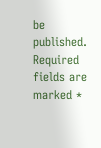be published. Required fields are marked *